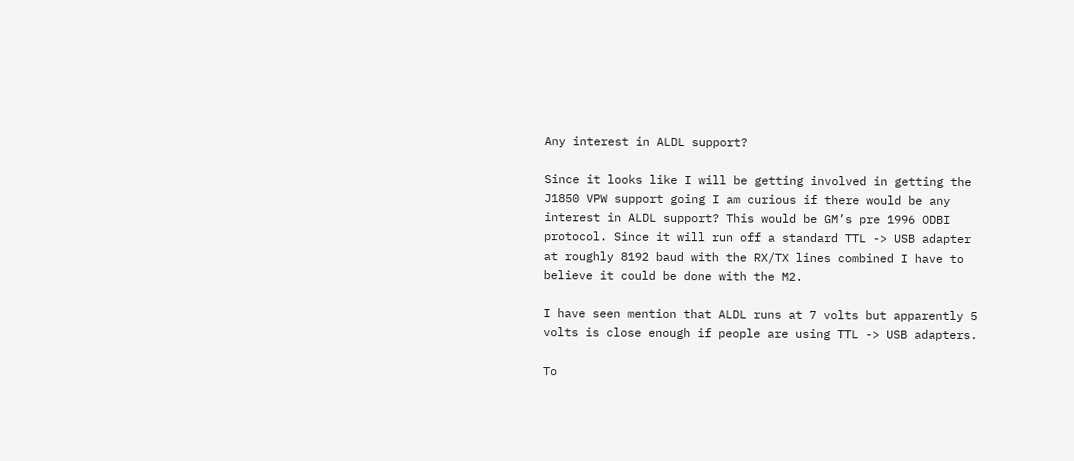Any interest in ALDL support?

Since it looks like I will be getting involved in getting the J1850 VPW support going I am curious if there would be any interest in ALDL support? This would be GM’s pre 1996 ODBI protocol. Since it will run off a standard TTL -> USB adapter at roughly 8192 baud with the RX/TX lines combined I have to believe it could be done with the M2.

I have seen mention that ALDL runs at 7 volts but apparently 5 volts is close enough if people are using TTL -> USB adapters.

To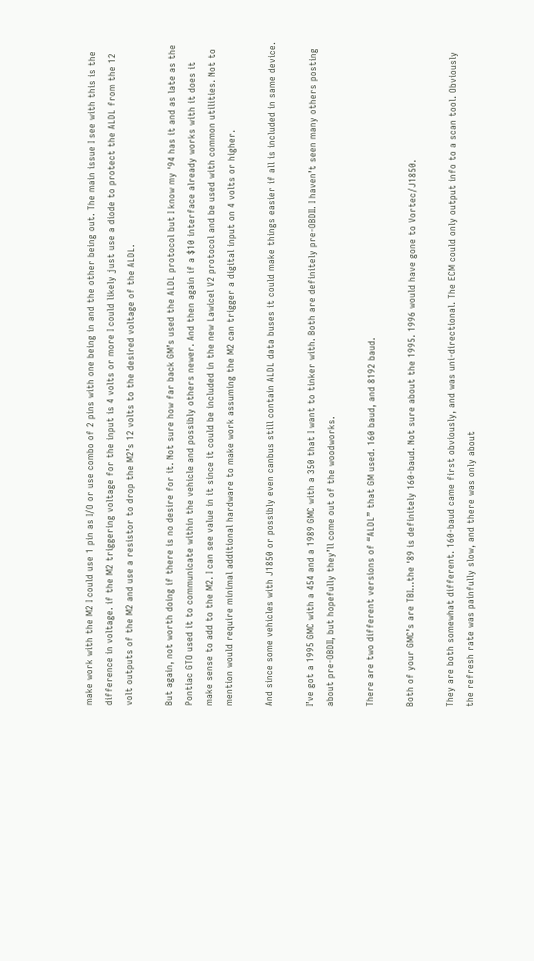make work with the M2 I could use 1 pin as I/O or use combo of 2 pins with one being in and the other being out. The main issue I see with this is the difference in voltage. if the M2 triggering voltage for the input is 4 volts or more I could likely just use a diode to protect the ALDL from the 12 volt outputs of the M2 and use a resistor to drop the M2’s 12 volts to the desired voltage of the ALDL.

But again, not worth doing if there is no desire for it. Not sure how far back GM’s used the ALDL protocol but I know my '94 has it and as late as the Pontiac GTO used it to communicate within the vehicle and possibly others newer. And then again if a $10 interface already works with it does it make sense to add to the M2. I can see value in it since it could be included in the new Lawicel V2 protocol and be used with common utilities. Not to mention would require minimal additional hardware to make work assuming the M2 can trigger a digital input on 4 volts or higher.

And since some vehicles with J1850 or possibly even canbus still contain ALDL data buses it could make things easier if all is included in same device.

I’ve got a 1995 GMC with a 454 and a 1989 GMC with a 350 that I want to tinker with. Both are definitely pre-OBDII. I haven’t seen many others posting about pre-OBDII, but hopefully they’ll come out of the woodworks.

There are two different versions of “ALDL” that GM used. 160 baud, and 8192 baud.

Both of your GMC’s are TBI…the '89 is definitely 160-baud. Not sure about the 1995. 1996 would have gone to Vortec/J1850.

They are both somewhat different. 160-baud came first obviously, and was uni-directional. The ECM could only output info to a scan tool. Obviously the refresh rate was painfully slow, and there was only about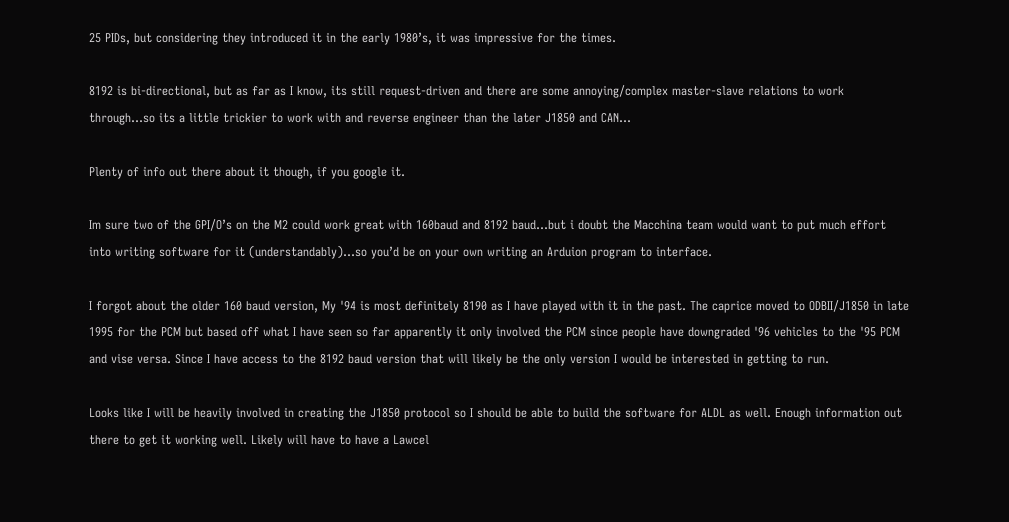25 PIDs, but considering they introduced it in the early 1980’s, it was impressive for the times.

8192 is bi-directional, but as far as I know, its still request-driven and there are some annoying/complex master-slave relations to work through…so its a little trickier to work with and reverse engineer than the later J1850 and CAN…

Plenty of info out there about it though, if you google it.

Im sure two of the GPI/O’s on the M2 could work great with 160baud and 8192 baud…but i doubt the Macchina team would want to put much effort into writing software for it (understandably)…so you’d be on your own writing an Arduion program to interface.

I forgot about the older 160 baud version, My '94 is most definitely 8190 as I have played with it in the past. The caprice moved to ODBII/J1850 in late 1995 for the PCM but based off what I have seen so far apparently it only involved the PCM since people have downgraded '96 vehicles to the '95 PCM and vise versa. Since I have access to the 8192 baud version that will likely be the only version I would be interested in getting to run.

Looks like I will be heavily involved in creating the J1850 protocol so I should be able to build the software for ALDL as well. Enough information out there to get it working well. Likely will have to have a Lawcel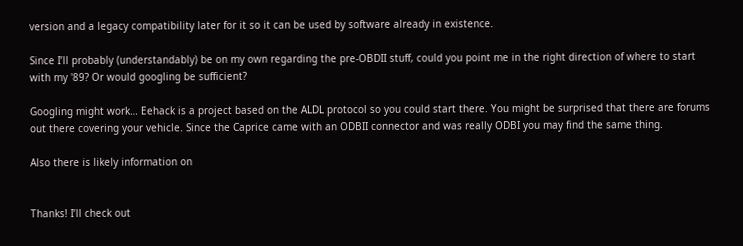version and a legacy compatibility later for it so it can be used by software already in existence.

Since I’ll probably (understandably) be on my own regarding the pre-OBDII stuff, could you point me in the right direction of where to start with my '89? Or would googling be sufficient?

Googling might work… Eehack is a project based on the ALDL protocol so you could start there. You might be surprised that there are forums out there covering your vehicle. Since the Caprice came with an ODBII connector and was really ODBI you may find the same thing.

Also there is likely information on


Thanks! I’ll check out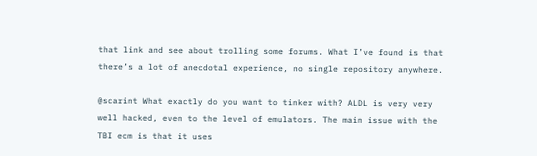that link and see about trolling some forums. What I’ve found is that there’s a lot of anecdotal experience, no single repository anywhere.

@scarint What exactly do you want to tinker with? ALDL is very very well hacked, even to the level of emulators. The main issue with the TBI ecm is that it uses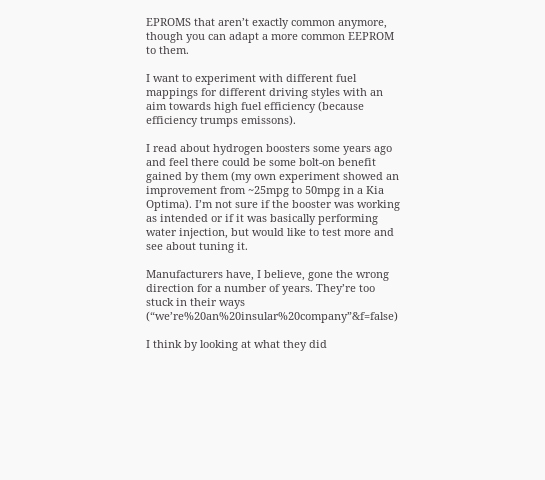EPROMS that aren’t exactly common anymore, though you can adapt a more common EEPROM to them.

I want to experiment with different fuel mappings for different driving styles with an aim towards high fuel efficiency (because efficiency trumps emissons).

I read about hydrogen boosters some years ago and feel there could be some bolt-on benefit gained by them (my own experiment showed an improvement from ~25mpg to 50mpg in a Kia Optima). I’m not sure if the booster was working as intended or if it was basically performing water injection, but would like to test more and see about tuning it.

Manufacturers have, I believe, gone the wrong direction for a number of years. They’re too stuck in their ways (“we’re%20an%20insular%20company”&f=false)

I think by looking at what they did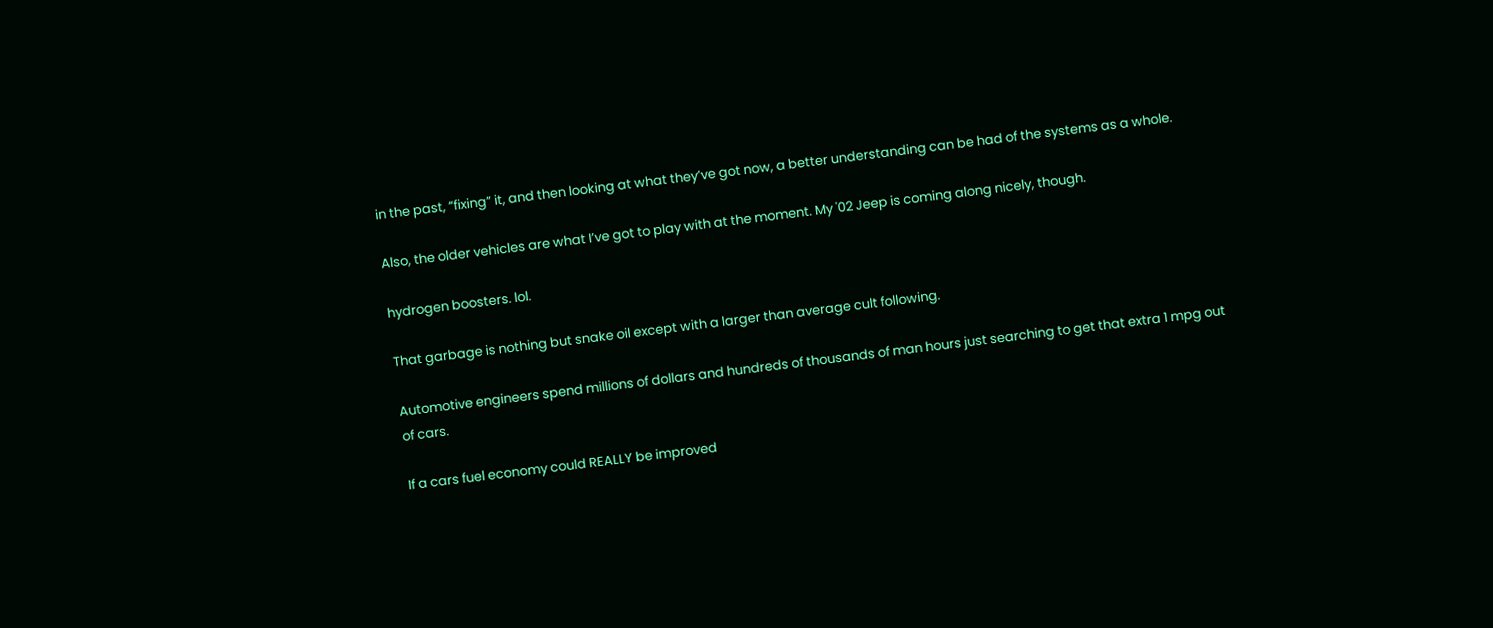in the past, “fixing” it, and then looking at what they’ve got now, a better understanding can be had of the systems as a whole.

Also, the older vehicles are what I’ve got to play with at the moment. My '02 Jeep is coming along nicely, though.

hydrogen boosters. lol.

That garbage is nothing but snake oil except with a larger than average cult following.

Automotive engineers spend millions of dollars and hundreds of thousands of man hours just searching to get that extra 1 mpg out of cars.

If a cars fuel economy could REALLY be improved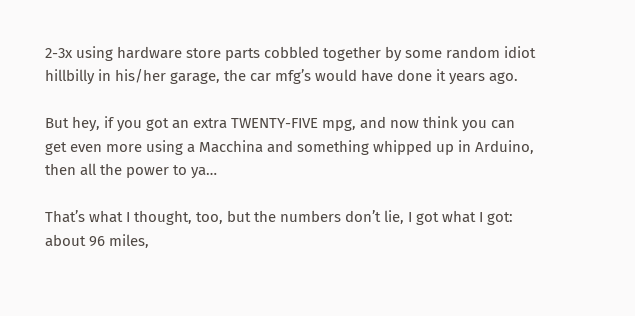2-3x using hardware store parts cobbled together by some random idiot hillbilly in his/her garage, the car mfg’s would have done it years ago.

But hey, if you got an extra TWENTY-FIVE mpg, and now think you can get even more using a Macchina and something whipped up in Arduino, then all the power to ya…

That’s what I thought, too, but the numbers don’t lie, I got what I got: about 96 miles,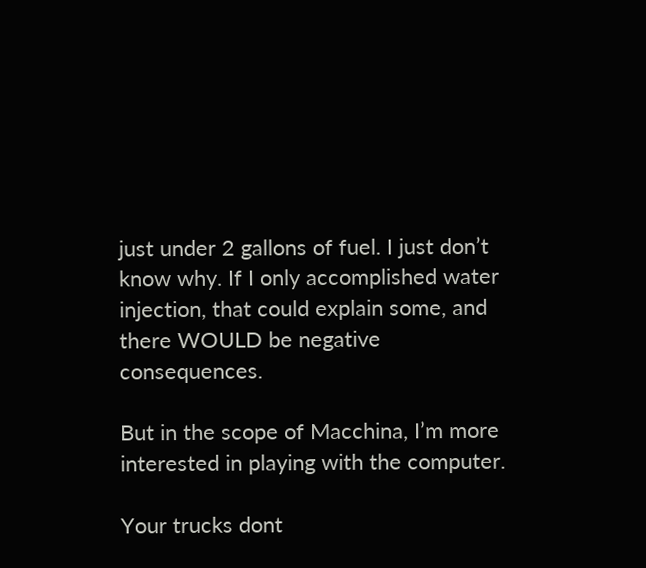just under 2 gallons of fuel. I just don’t know why. If I only accomplished water injection, that could explain some, and there WOULD be negative consequences.

But in the scope of Macchina, I’m more interested in playing with the computer.

Your trucks dont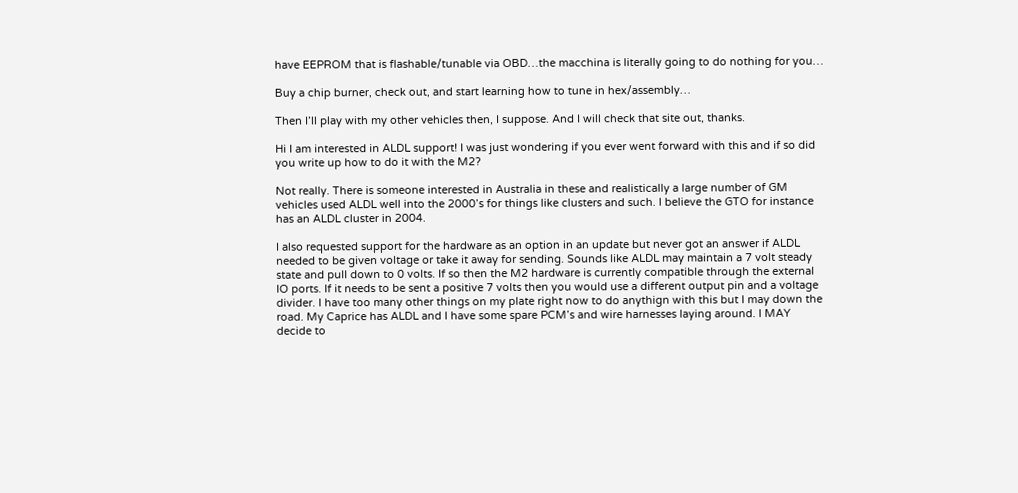have EEPROM that is flashable/tunable via OBD…the macchina is literally going to do nothing for you…

Buy a chip burner, check out, and start learning how to tune in hex/assembly…

Then I’ll play with my other vehicles then, I suppose. And I will check that site out, thanks.

Hi I am interested in ALDL support! I was just wondering if you ever went forward with this and if so did you write up how to do it with the M2?

Not really. There is someone interested in Australia in these and realistically a large number of GM vehicles used ALDL well into the 2000’s for things like clusters and such. I believe the GTO for instance has an ALDL cluster in 2004.

I also requested support for the hardware as an option in an update but never got an answer if ALDL needed to be given voltage or take it away for sending. Sounds like ALDL may maintain a 7 volt steady state and pull down to 0 volts. If so then the M2 hardware is currently compatible through the external IO ports. If it needs to be sent a positive 7 volts then you would use a different output pin and a voltage divider. I have too many other things on my plate right now to do anythign with this but I may down the road. My Caprice has ALDL and I have some spare PCM’s and wire harnesses laying around. I MAY decide to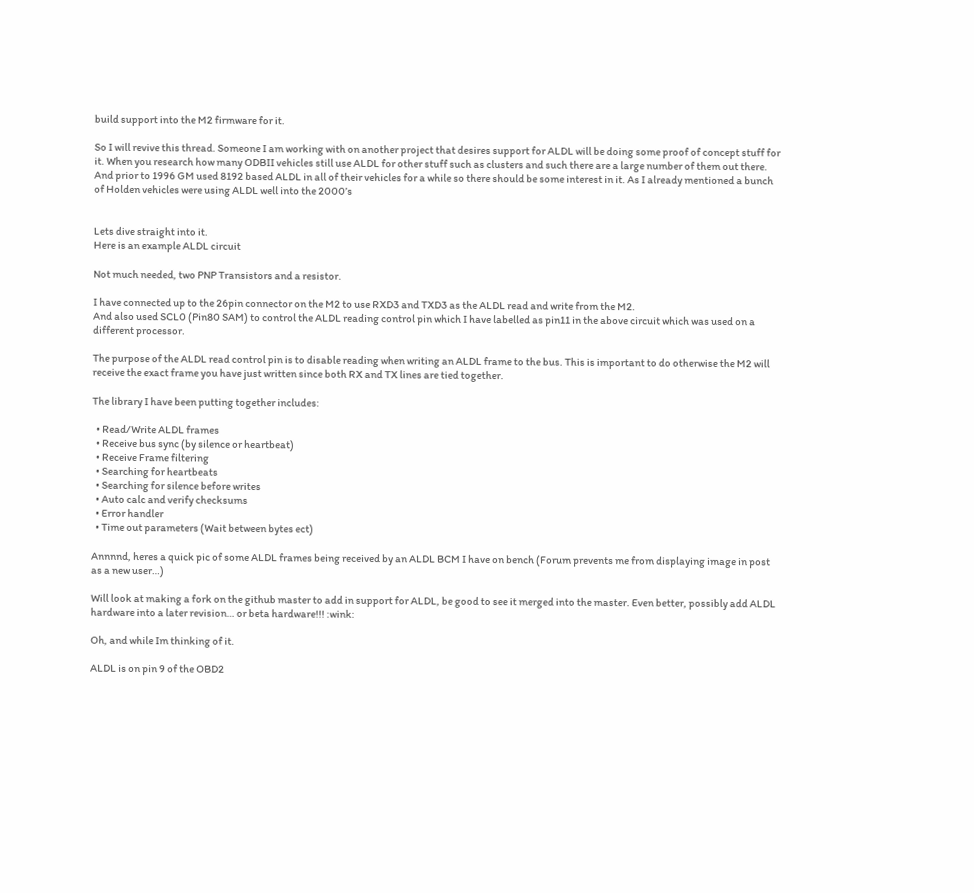build support into the M2 firmware for it.

So I will revive this thread. Someone I am working with on another project that desires support for ALDL will be doing some proof of concept stuff for it. When you research how many ODBII vehicles still use ALDL for other stuff such as clusters and such there are a large number of them out there. And prior to 1996 GM used 8192 based ALDL in all of their vehicles for a while so there should be some interest in it. As I already mentioned a bunch of Holden vehicles were using ALDL well into the 2000’s


Lets dive straight into it.
Here is an example ALDL circuit

Not much needed, two PNP Transistors and a resistor.

I have connected up to the 26pin connector on the M2 to use RXD3 and TXD3 as the ALDL read and write from the M2.
And also used SCL0 (Pin80 SAM) to control the ALDL reading control pin which I have labelled as pin11 in the above circuit which was used on a different processor.

The purpose of the ALDL read control pin is to disable reading when writing an ALDL frame to the bus. This is important to do otherwise the M2 will receive the exact frame you have just written since both RX and TX lines are tied together.

The library I have been putting together includes:

  • Read/Write ALDL frames
  • Receive bus sync (by silence or heartbeat)
  • Receive Frame filtering
  • Searching for heartbeats
  • Searching for silence before writes
  • Auto calc and verify checksums
  • Error handler
  • Time out parameters (Wait between bytes ect)

Annnnd, heres a quick pic of some ALDL frames being received by an ALDL BCM I have on bench (Forum prevents me from displaying image in post as a new user…)

Will look at making a fork on the github master to add in support for ALDL, be good to see it merged into the master. Even better, possibly add ALDL hardware into a later revision… or beta hardware!!! :wink:

Oh, and while Im thinking of it.

ALDL is on pin 9 of the OBD2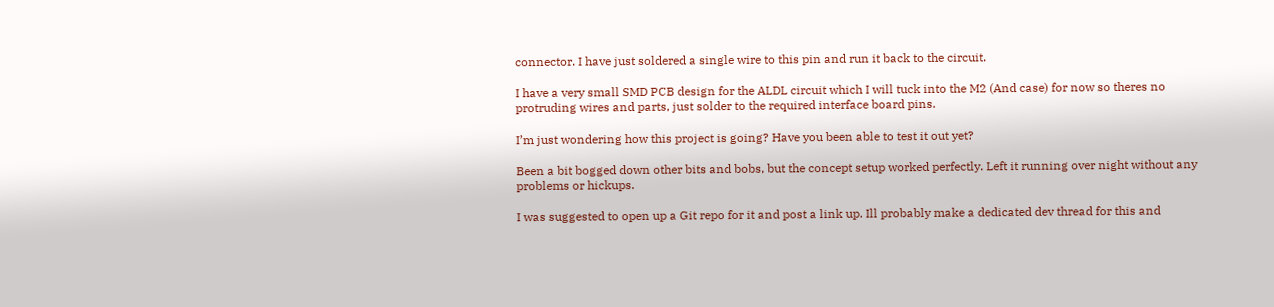connector. I have just soldered a single wire to this pin and run it back to the circuit.

I have a very small SMD PCB design for the ALDL circuit which I will tuck into the M2 (And case) for now so theres no protruding wires and parts, just solder to the required interface board pins.

I’m just wondering how this project is going? Have you been able to test it out yet?

Been a bit bogged down other bits and bobs, but the concept setup worked perfectly. Left it running over night without any problems or hickups.

I was suggested to open up a Git repo for it and post a link up. Ill probably make a dedicated dev thread for this and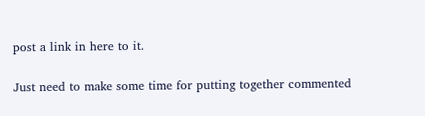post a link in here to it.

Just need to make some time for putting together commented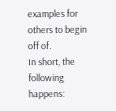examples for others to begin off of.
In short, the following happens: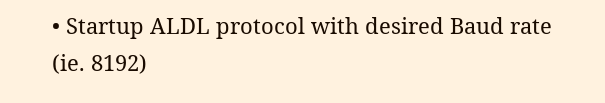• Startup ALDL protocol with desired Baud rate (ie. 8192)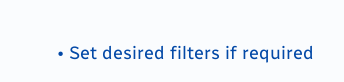• Set desired filters if required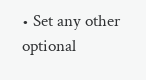• Set any other optional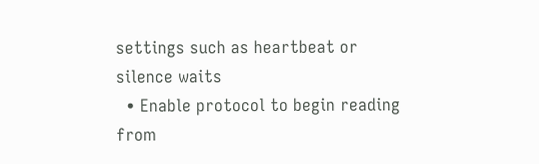settings such as heartbeat or silence waits
  • Enable protocol to begin reading from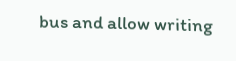bus and allow writing